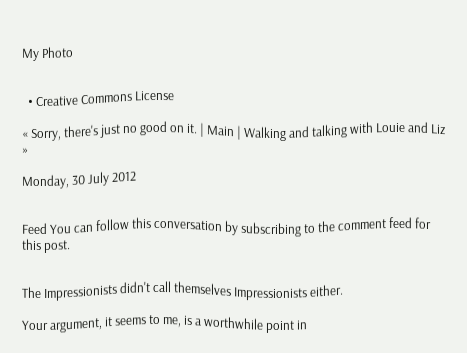My Photo


  • Creative Commons License

« Sorry, there's just no good on it. | Main | Walking and talking with Louie and Liz »

Monday, 30 July 2012


Feed You can follow this conversation by subscribing to the comment feed for this post.


The Impressionists didn't call themselves Impressionists either.

Your argument, it seems to me, is a worthwhile point in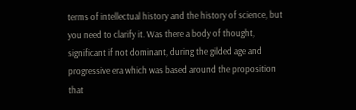terms of intellectual history and the history of science, but you need to clarify it. Was there a body of thought, significant if not dominant, during the gilded age and progressive era which was based around the proposition that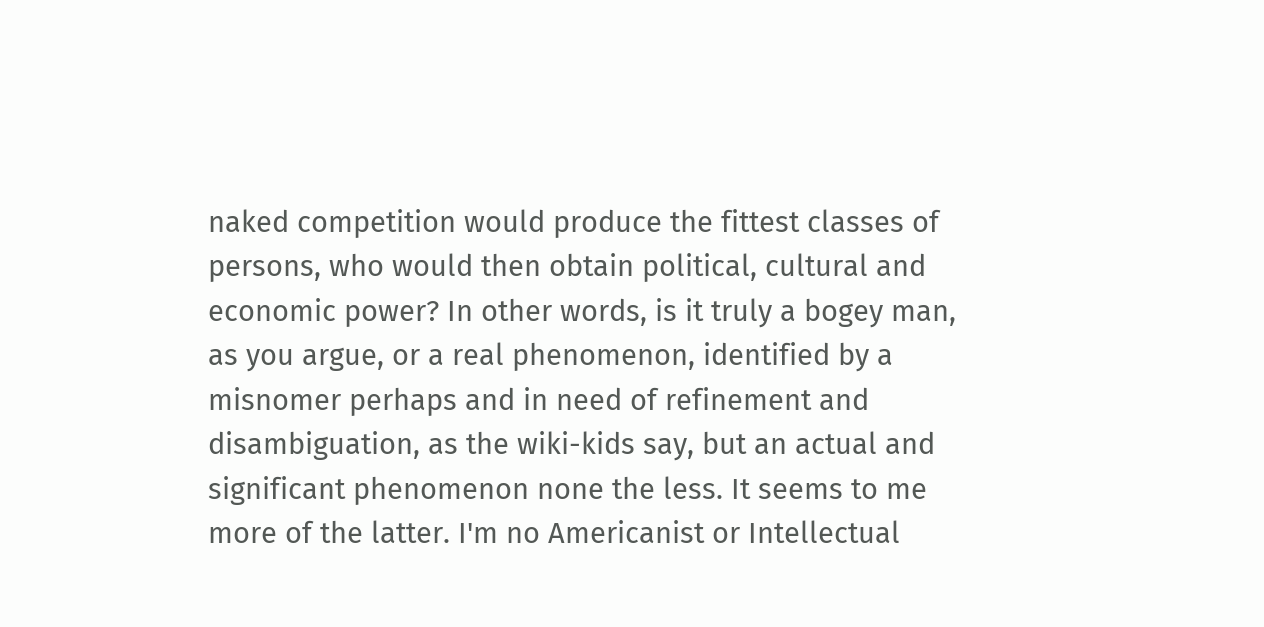naked competition would produce the fittest classes of persons, who would then obtain political, cultural and economic power? In other words, is it truly a bogey man, as you argue, or a real phenomenon, identified by a misnomer perhaps and in need of refinement and disambiguation, as the wiki-kids say, but an actual and significant phenomenon none the less. It seems to me more of the latter. I'm no Americanist or Intellectual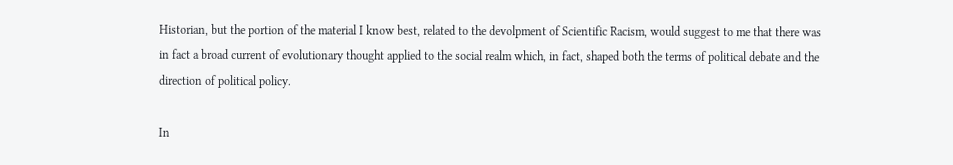Historian, but the portion of the material I know best, related to the devolpment of Scientific Racism, would suggest to me that there was in fact a broad current of evolutionary thought applied to the social realm which, in fact, shaped both the terms of political debate and the direction of political policy.

In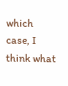which case, I think what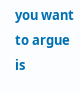you want to argue is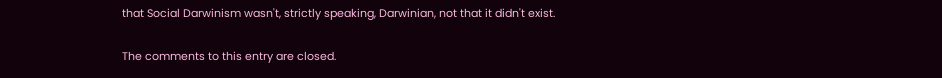that Social Darwinism wasn't, strictly speaking, Darwinian, not that it didn't exist.

The comments to this entry are closed.